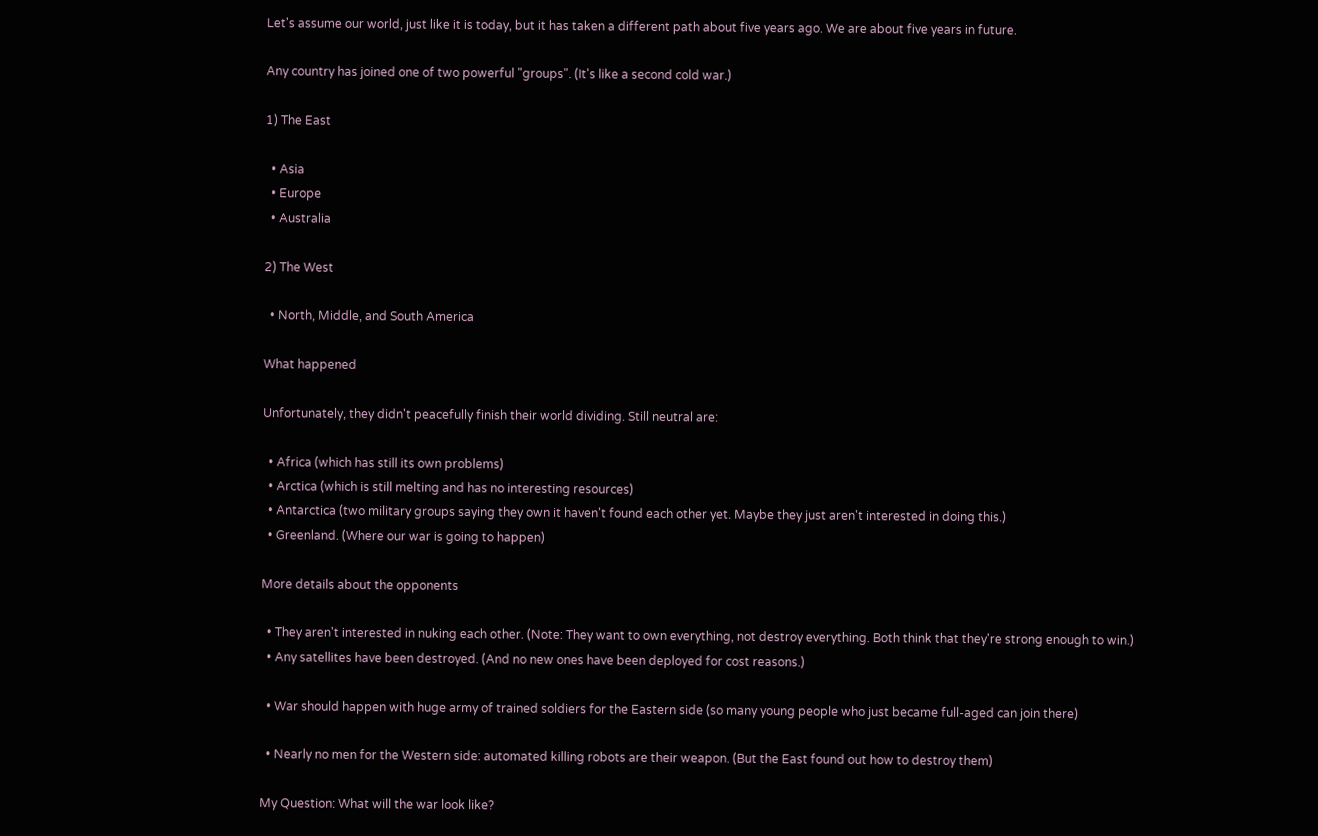Let's assume our world, just like it is today, but it has taken a different path about five years ago. We are about five years in future.

Any country has joined one of two powerful "groups". (It's like a second cold war.)

1) The East

  • Asia
  • Europe
  • Australia

2) The West

  • North, Middle, and South America

What happened

Unfortunately, they didn't peacefully finish their world dividing. Still neutral are:

  • Africa (which has still its own problems)
  • Arctica (which is still melting and has no interesting resources)
  • Antarctica (two military groups saying they own it haven't found each other yet. Maybe they just aren't interested in doing this.)
  • Greenland. (Where our war is going to happen)

More details about the opponents

  • They aren't interested in nuking each other. (Note: They want to own everything, not destroy everything. Both think that they're strong enough to win.)
  • Any satellites have been destroyed. (And no new ones have been deployed for cost reasons.)

  • War should happen with huge army of trained soldiers for the Eastern side (so many young people who just became full-aged can join there)

  • Nearly no men for the Western side: automated killing robots are their weapon. (But the East found out how to destroy them)

My Question: What will the war look like?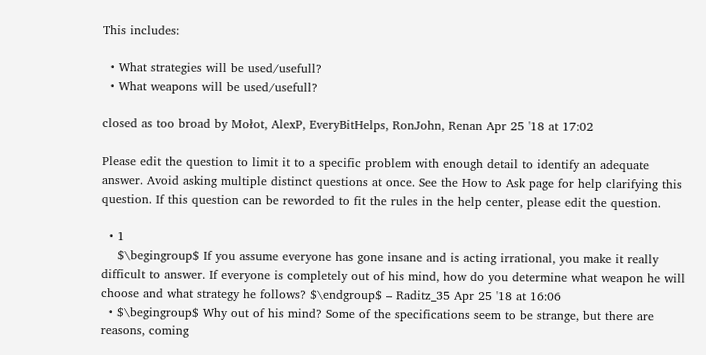This includes:

  • What strategies will be used/usefull?
  • What weapons will be used/usefull?

closed as too broad by Mołot, AlexP, EveryBitHelps, RonJohn, Renan Apr 25 '18 at 17:02

Please edit the question to limit it to a specific problem with enough detail to identify an adequate answer. Avoid asking multiple distinct questions at once. See the How to Ask page for help clarifying this question. If this question can be reworded to fit the rules in the help center, please edit the question.

  • 1
    $\begingroup$ If you assume everyone has gone insane and is acting irrational, you make it really difficult to answer. If everyone is completely out of his mind, how do you determine what weapon he will choose and what strategy he follows? $\endgroup$ – Raditz_35 Apr 25 '18 at 16:06
  • $\begingroup$ Why out of his mind? Some of the specifications seem to be strange, but there are reasons, coming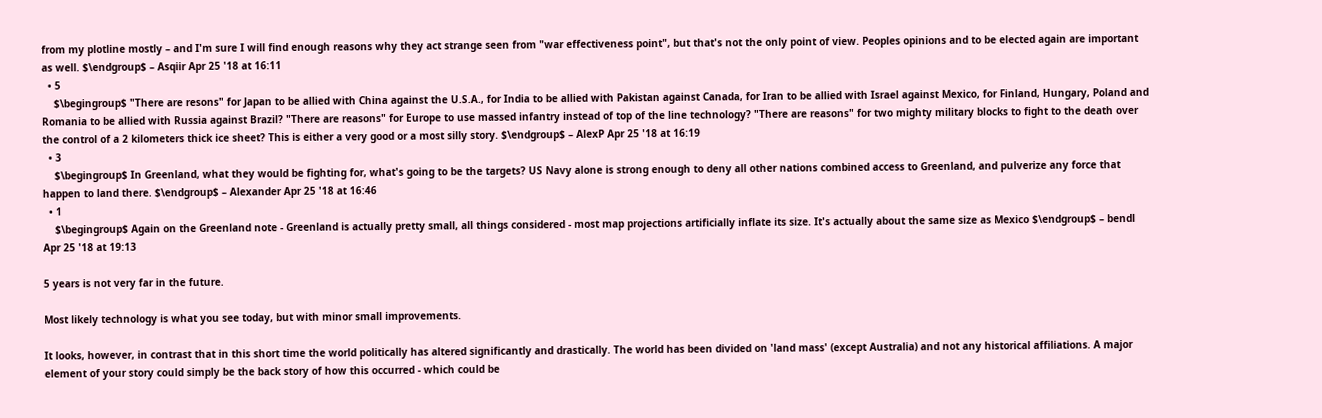from my plotline mostly – and I'm sure I will find enough reasons why they act strange seen from "war effectiveness point", but that's not the only point of view. Peoples opinions and to be elected again are important as well. $\endgroup$ – Asqiir Apr 25 '18 at 16:11
  • 5
    $\begingroup$ "There are resons" for Japan to be allied with China against the U.S.A., for India to be allied with Pakistan against Canada, for Iran to be allied with Israel against Mexico, for Finland, Hungary, Poland and Romania to be allied with Russia against Brazil? "There are reasons" for Europe to use massed infantry instead of top of the line technology? "There are reasons" for two mighty military blocks to fight to the death over the control of a 2 kilometers thick ice sheet? This is either a very good or a most silly story. $\endgroup$ – AlexP Apr 25 '18 at 16:19
  • 3
    $\begingroup$ In Greenland, what they would be fighting for, what's going to be the targets? US Navy alone is strong enough to deny all other nations combined access to Greenland, and pulverize any force that happen to land there. $\endgroup$ – Alexander Apr 25 '18 at 16:46
  • 1
    $\begingroup$ Again on the Greenland note - Greenland is actually pretty small, all things considered - most map projections artificially inflate its size. It's actually about the same size as Mexico $\endgroup$ – bendl Apr 25 '18 at 19:13

5 years is not very far in the future.

Most likely technology is what you see today, but with minor small improvements.

It looks, however, in contrast that in this short time the world politically has altered significantly and drastically. The world has been divided on 'land mass' (except Australia) and not any historical affiliations. A major element of your story could simply be the back story of how this occurred - which could be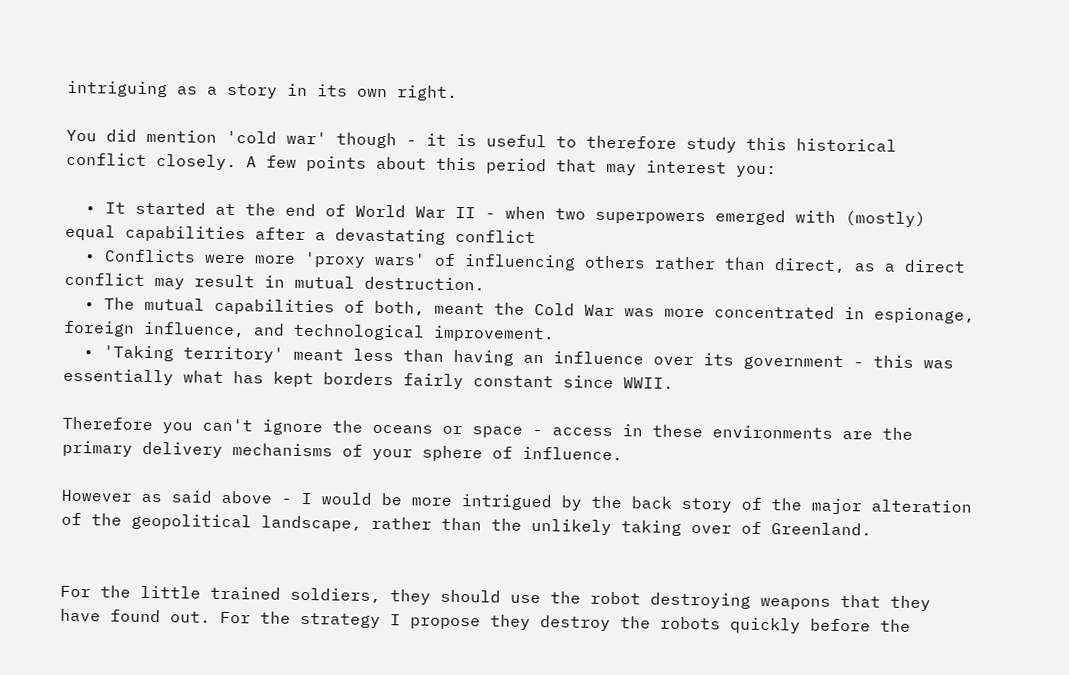intriguing as a story in its own right.

You did mention 'cold war' though - it is useful to therefore study this historical conflict closely. A few points about this period that may interest you:

  • It started at the end of World War II - when two superpowers emerged with (mostly) equal capabilities after a devastating conflict
  • Conflicts were more 'proxy wars' of influencing others rather than direct, as a direct conflict may result in mutual destruction.
  • The mutual capabilities of both, meant the Cold War was more concentrated in espionage, foreign influence, and technological improvement.
  • 'Taking territory' meant less than having an influence over its government - this was essentially what has kept borders fairly constant since WWII.

Therefore you can't ignore the oceans or space - access in these environments are the primary delivery mechanisms of your sphere of influence.

However as said above - I would be more intrigued by the back story of the major alteration of the geopolitical landscape, rather than the unlikely taking over of Greenland.


For the little trained soldiers, they should use the robot destroying weapons that they have found out. For the strategy I propose they destroy the robots quickly before the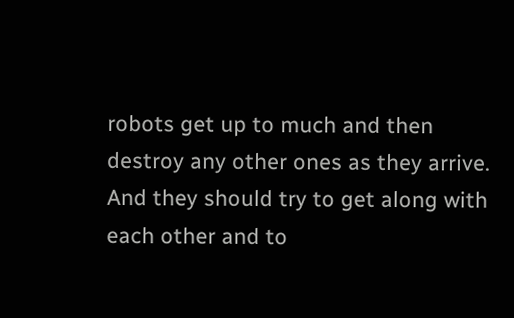robots get up to much and then destroy any other ones as they arrive. And they should try to get along with each other and to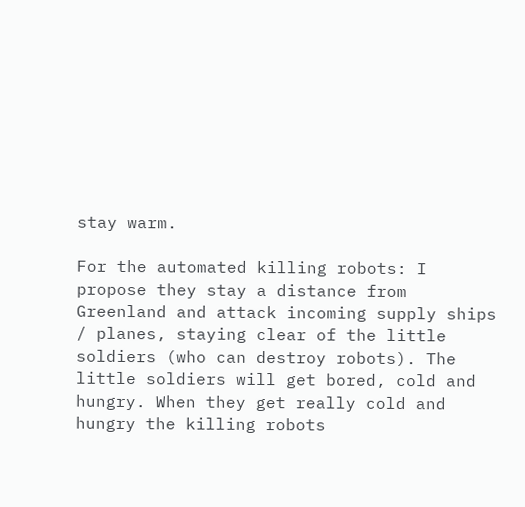stay warm.

For the automated killing robots: I propose they stay a distance from Greenland and attack incoming supply ships / planes, staying clear of the little soldiers (who can destroy robots). The little soldiers will get bored, cold and hungry. When they get really cold and hungry the killing robots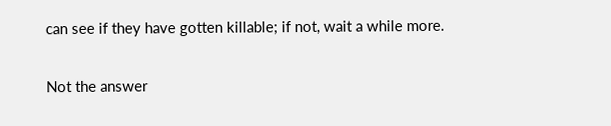can see if they have gotten killable; if not, wait a while more.


Not the answer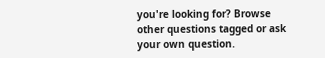you're looking for? Browse other questions tagged or ask your own question.